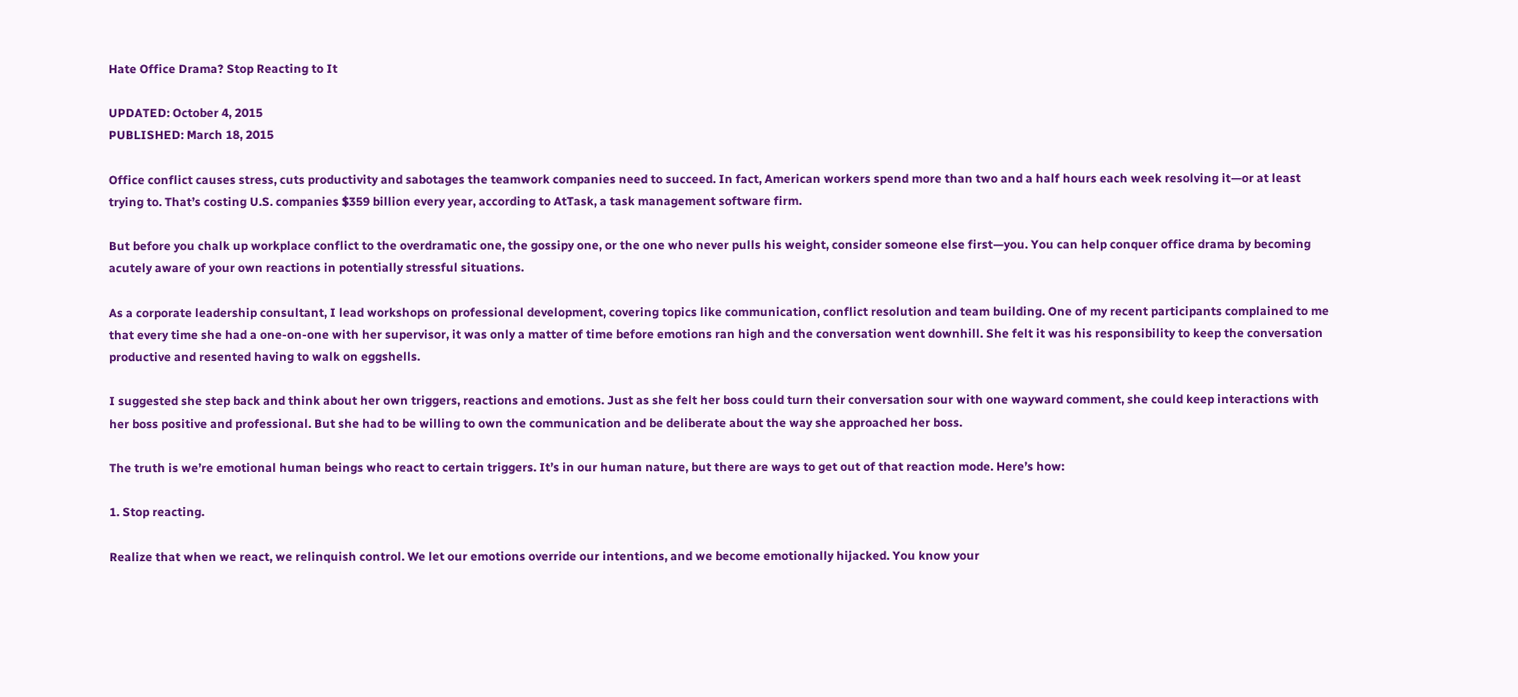Hate Office Drama? Stop Reacting to It

UPDATED: October 4, 2015
PUBLISHED: March 18, 2015

Office conflict causes stress, cuts productivity and sabotages the teamwork companies need to succeed. In fact, American workers spend more than two and a half hours each week resolving it—or at least trying to. That’s costing U.S. companies $359 billion every year, according to AtTask, a task management software firm.

But before you chalk up workplace conflict to the overdramatic one, the gossipy one, or the one who never pulls his weight, consider someone else first—you. You can help conquer office drama by becoming acutely aware of your own reactions in potentially stressful situations.

As a corporate leadership consultant, I lead workshops on professional development, covering topics like communication, conflict resolution and team building. One of my recent participants complained to me that every time she had a one-on-one with her supervisor, it was only a matter of time before emotions ran high and the conversation went downhill. She felt it was his responsibility to keep the conversation productive and resented having to walk on eggshells.

I suggested she step back and think about her own triggers, reactions and emotions. Just as she felt her boss could turn their conversation sour with one wayward comment, she could keep interactions with her boss positive and professional. But she had to be willing to own the communication and be deliberate about the way she approached her boss.

The truth is we’re emotional human beings who react to certain triggers. It’s in our human nature, but there are ways to get out of that reaction mode. Here’s how:

1. Stop reacting.

Realize that when we react, we relinquish control. We let our emotions override our intentions, and we become emotionally hijacked. You know your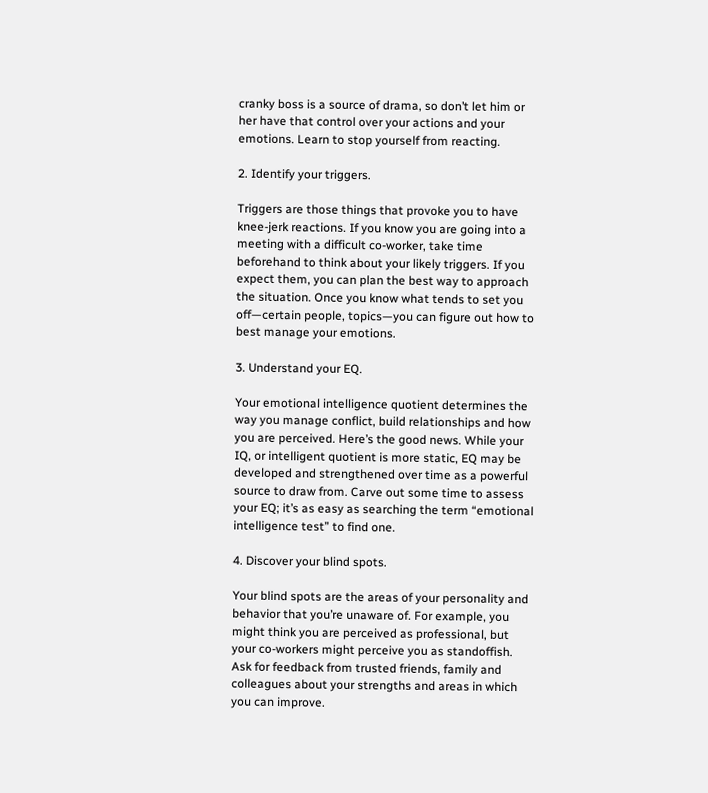cranky boss is a source of drama, so don’t let him or her have that control over your actions and your emotions. Learn to stop yourself from reacting.

2. Identify your triggers.

Triggers are those things that provoke you to have knee-jerk reactions. If you know you are going into a meeting with a difficult co-worker, take time beforehand to think about your likely triggers. If you expect them, you can plan the best way to approach the situation. Once you know what tends to set you off—certain people, topics—you can figure out how to best manage your emotions.

3. Understand your EQ.

Your emotional intelligence quotient determines the way you manage conflict, build relationships and how you are perceived. Here’s the good news. While your IQ, or intelligent quotient is more static, EQ may be developed and strengthened over time as a powerful source to draw from. Carve out some time to assess your EQ; it’s as easy as searching the term “emotional intelligence test” to find one.

4. Discover your blind spots.

Your blind spots are the areas of your personality and behavior that you’re unaware of. For example, you might think you are perceived as professional, but your co-workers might perceive you as standoffish. Ask for feedback from trusted friends, family and colleagues about your strengths and areas in which you can improve.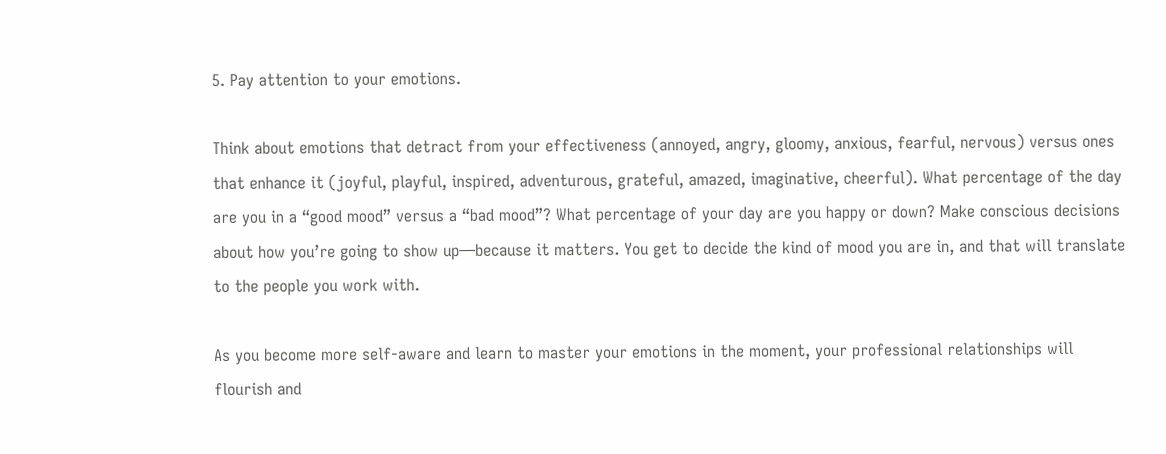5. Pay attention to your emotions.

Think about emotions that detract from your effectiveness (annoyed, angry, gloomy, anxious, fearful, nervous) versus ones that enhance it (joyful, playful, inspired, adventurous, grateful, amazed, imaginative, cheerful). What percentage of the day are you in a “good mood” versus a “bad mood”? What percentage of your day are you happy or down? Make conscious decisions about how you’re going to show up—because it matters. You get to decide the kind of mood you are in, and that will translate to the people you work with.

As you become more self-aware and learn to master your emotions in the moment, your professional relationships will flourish and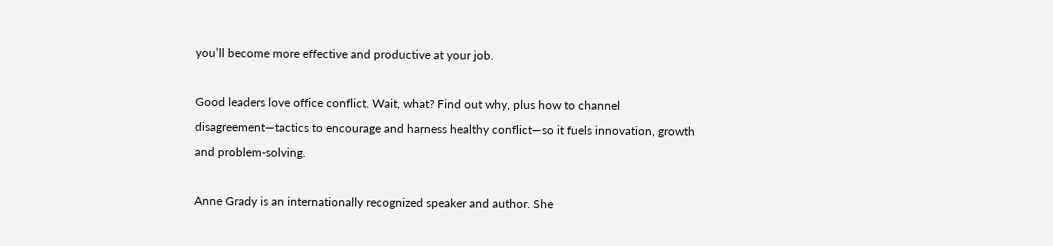you’ll become more effective and productive at your job.

Good leaders love office conflict. Wait, what? Find out why, plus how to channel disagreement—tactics to encourage and harness healthy conflict—so it fuels innovation, growth and problem-solving.

Anne Grady is an internationally recognized speaker and author. She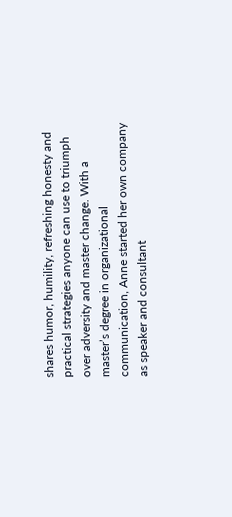shares humor, humility, refreshing honesty and practical strategies anyone can use to triumph over adversity and master change. With a master’s degree in organizational communication, Anne started her own company as speaker and consultant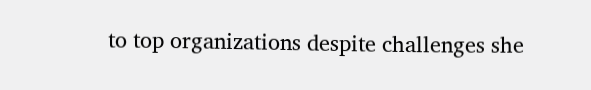to top organizations despite challenges she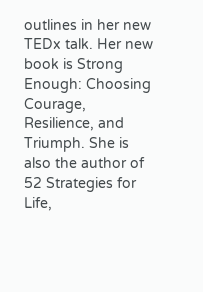outlines in her new TEDx talk. Her new book is Strong Enough: Choosing Courage, Resilience, and Triumph. She is also the author of 52 Strategies for Life,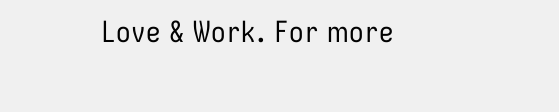Love & Work. For more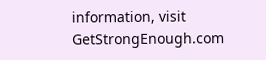information, visit GetStrongEnough.com